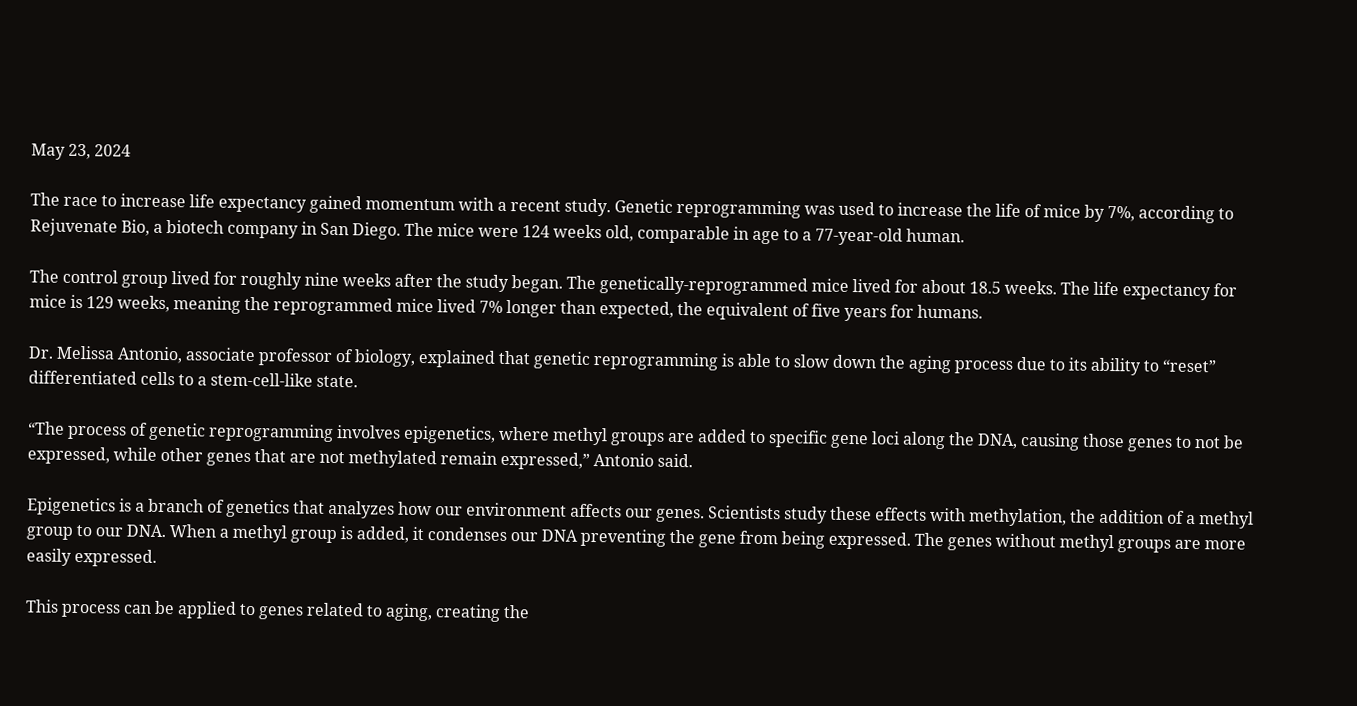May 23, 2024

The race to increase life expectancy gained momentum with a recent study. Genetic reprogramming was used to increase the life of mice by 7%, according to Rejuvenate Bio, a biotech company in San Diego. The mice were 124 weeks old, comparable in age to a 77-year-old human.

The control group lived for roughly nine weeks after the study began. The genetically-reprogrammed mice lived for about 18.5 weeks. The life expectancy for mice is 129 weeks, meaning the reprogrammed mice lived 7% longer than expected, the equivalent of five years for humans.

Dr. Melissa Antonio, associate professor of biology, explained that genetic reprogramming is able to slow down the aging process due to its ability to “reset” differentiated cells to a stem-cell-like state.

“The process of genetic reprogramming involves epigenetics, where methyl groups are added to specific gene loci along the DNA, causing those genes to not be expressed, while other genes that are not methylated remain expressed,” Antonio said.

Epigenetics is a branch of genetics that analyzes how our environment affects our genes. Scientists study these effects with methylation, the addition of a methyl group to our DNA. When a methyl group is added, it condenses our DNA preventing the gene from being expressed. The genes without methyl groups are more easily expressed.

This process can be applied to genes related to aging, creating the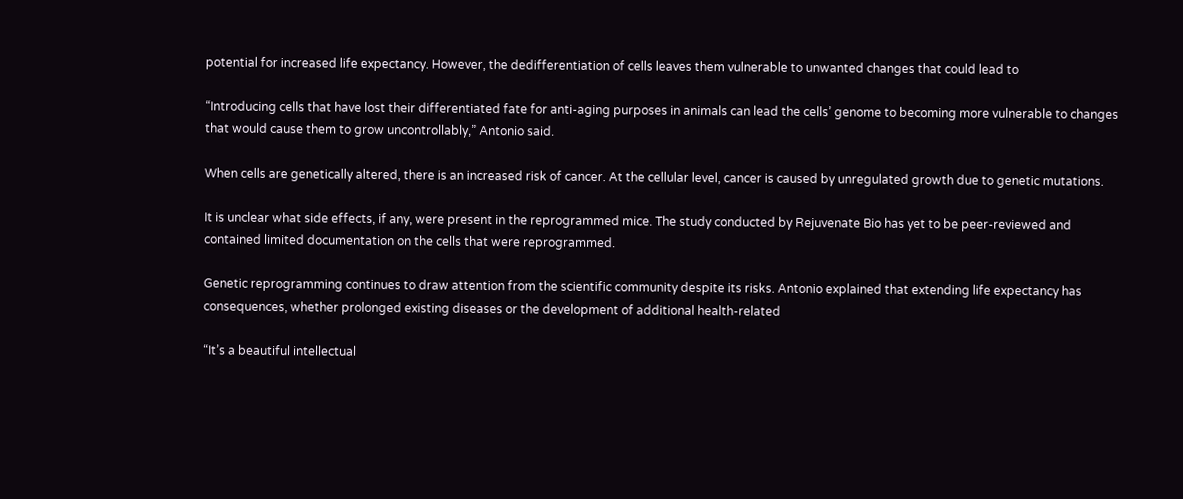potential for increased life expectancy. However, the dedifferentiation of cells leaves them vulnerable to unwanted changes that could lead to

“Introducing cells that have lost their differentiated fate for anti-aging purposes in animals can lead the cells’ genome to becoming more vulnerable to changes that would cause them to grow uncontrollably,” Antonio said.

When cells are genetically altered, there is an increased risk of cancer. At the cellular level, cancer is caused by unregulated growth due to genetic mutations.

It is unclear what side effects, if any, were present in the reprogrammed mice. The study conducted by Rejuvenate Bio has yet to be peer-reviewed and contained limited documentation on the cells that were reprogrammed.

Genetic reprogramming continues to draw attention from the scientific community despite its risks. Antonio explained that extending life expectancy has consequences, whether prolonged existing diseases or the development of additional health-related

“It’s a beautiful intellectual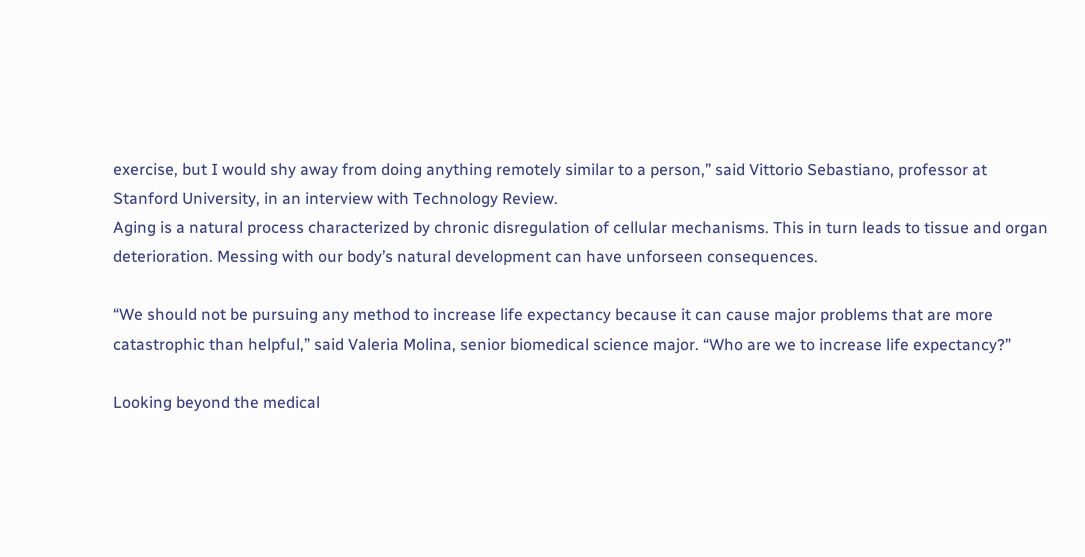exercise, but I would shy away from doing anything remotely similar to a person,” said Vittorio Sebastiano, professor at Stanford University, in an interview with Technology Review.
Aging is a natural process characterized by chronic disregulation of cellular mechanisms. This in turn leads to tissue and organ deterioration. Messing with our body’s natural development can have unforseen consequences.

“We should not be pursuing any method to increase life expectancy because it can cause major problems that are more catastrophic than helpful,” said Valeria Molina, senior biomedical science major. “Who are we to increase life expectancy?”

Looking beyond the medical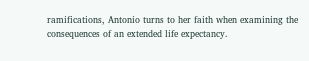ramifications, Antonio turns to her faith when examining the consequences of an extended life expectancy.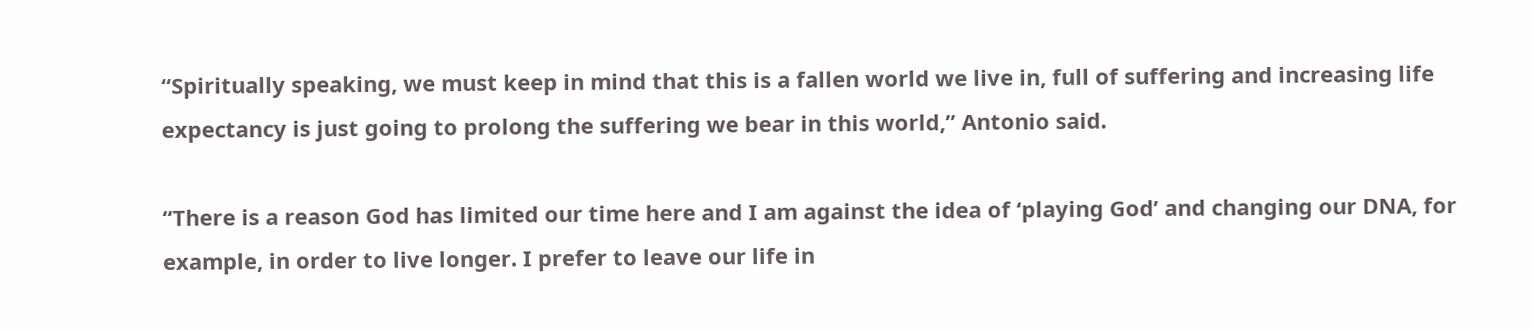“Spiritually speaking, we must keep in mind that this is a fallen world we live in, full of suffering and increasing life expectancy is just going to prolong the suffering we bear in this world,” Antonio said.

“There is a reason God has limited our time here and I am against the idea of ‘playing God’ and changing our DNA, for example, in order to live longer. I prefer to leave our life in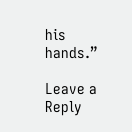his hands.”

Leave a Reply